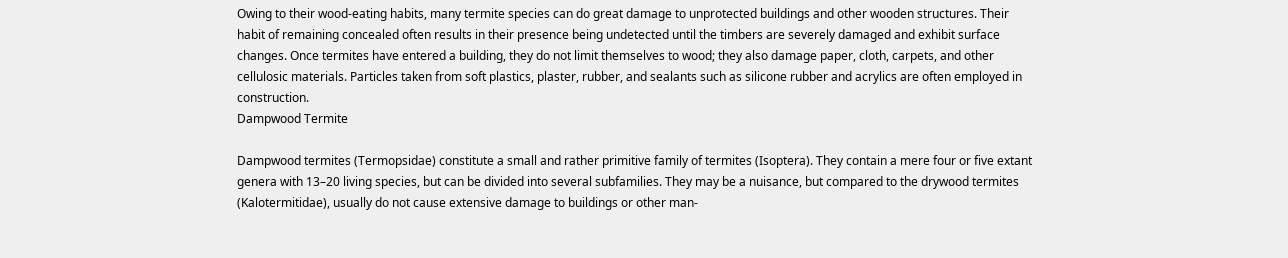Owing to their wood-eating habits, many termite species can do great damage to unprotected buildings and other wooden structures. Their habit of remaining concealed often results in their presence being undetected until the timbers are severely damaged and exhibit surface changes. Once termites have entered a building, they do not limit themselves to wood; they also damage paper, cloth, carpets, and other cellulosic materials. Particles taken from soft plastics, plaster, rubber, and sealants such as silicone rubber and acrylics are often employed in construction.
Dampwood Termite

Dampwood termites (Termopsidae) constitute a small and rather primitive family of termites (Isoptera). They contain a mere four or five extant genera with 13–20 living species, but can be divided into several subfamilies. They may be a nuisance, but compared to the drywood termites (Kalotermitidae), usually do not cause extensive damage to buildings or other man-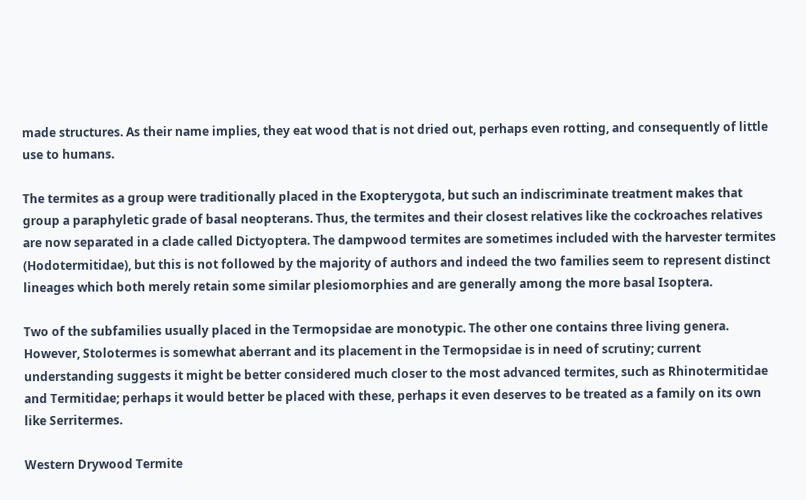made structures. As their name implies, they eat wood that is not dried out, perhaps even rotting, and consequently of little use to humans.

The termites as a group were traditionally placed in the Exopterygota, but such an indiscriminate treatment makes that group a paraphyletic grade of basal neopterans. Thus, the termites and their closest relatives like the cockroaches relatives are now separated in a clade called Dictyoptera. The dampwood termites are sometimes included with the harvester termites (Hodotermitidae), but this is not followed by the majority of authors and indeed the two families seem to represent distinct lineages which both merely retain some similar plesiomorphies and are generally among the more basal Isoptera.

Two of the subfamilies usually placed in the Termopsidae are monotypic. The other one contains three living genera. However, Stolotermes is somewhat aberrant and its placement in the Termopsidae is in need of scrutiny; current understanding suggests it might be better considered much closer to the most advanced termites, such as Rhinotermitidae and Termitidae; perhaps it would better be placed with these, perhaps it even deserves to be treated as a family on its own like Serritermes.

Western Drywood Termite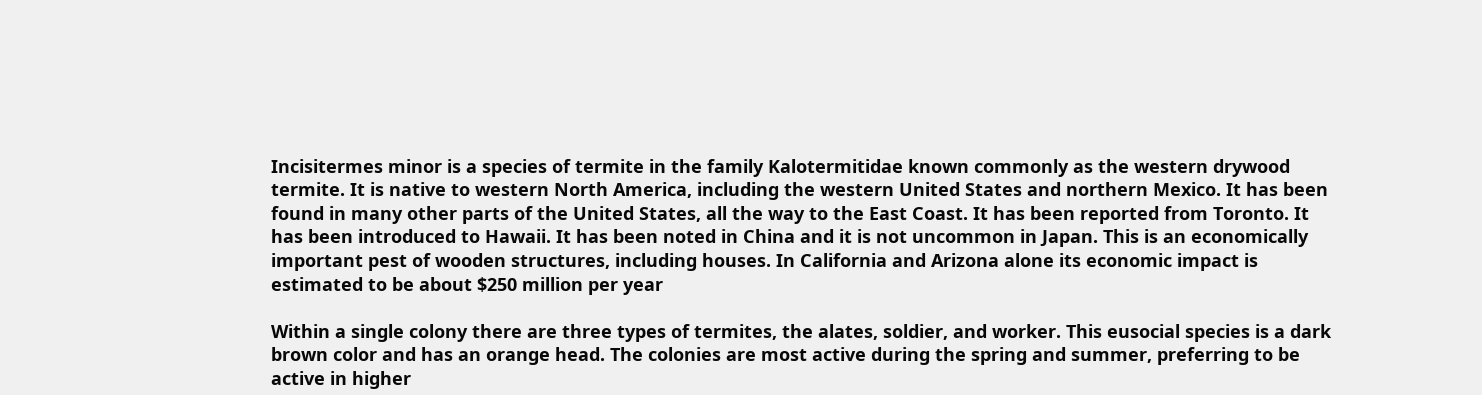Incisitermes minor is a species of termite in the family Kalotermitidae known commonly as the western drywood termite. It is native to western North America, including the western United States and northern Mexico. It has been found in many other parts of the United States, all the way to the East Coast. It has been reported from Toronto. It has been introduced to Hawaii. It has been noted in China and it is not uncommon in Japan. This is an economically important pest of wooden structures, including houses. In California and Arizona alone its economic impact is estimated to be about $250 million per year

Within a single colony there are three types of termites, the alates, soldier, and worker. This eusocial species is a dark brown color and has an orange head. The colonies are most active during the spring and summer, preferring to be active in higher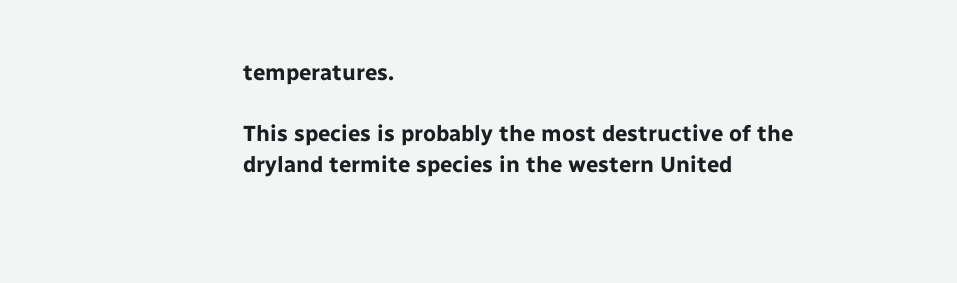temperatures.

This species is probably the most destructive of the dryland termite species in the western United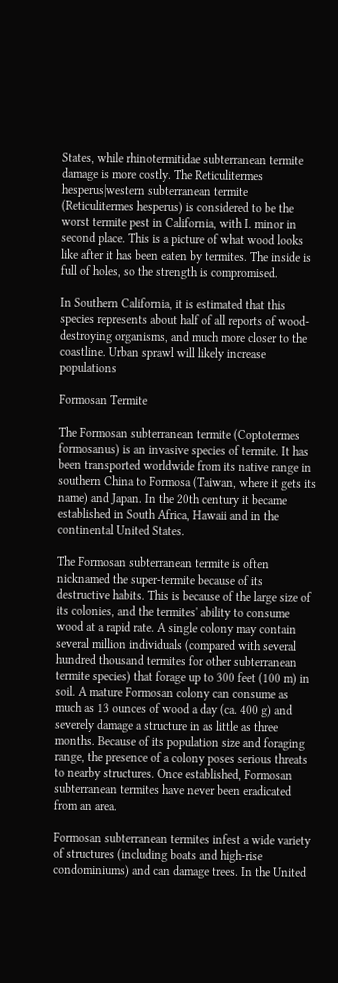States, while rhinotermitidae subterranean termite damage is more costly. The Reticulitermes hesperus|western subterranean termite (Reticulitermes hesperus) is considered to be the worst termite pest in California, with I. minor in second place. This is a picture of what wood looks like after it has been eaten by termites. The inside is full of holes, so the strength is compromised.

In Southern California, it is estimated that this species represents about half of all reports of wood-destroying organisms, and much more closer to the coastline. Urban sprawl will likely increase populations

Formosan Termite

The Formosan subterranean termite (Coptotermes formosanus) is an invasive species of termite. It has been transported worldwide from its native range in southern China to Formosa (Taiwan, where it gets its name) and Japan. In the 20th century it became established in South Africa, Hawaii and in the continental United States.

The Formosan subterranean termite is often nicknamed the super-termite because of its destructive habits. This is because of the large size of its colonies, and the termites' ability to consume wood at a rapid rate. A single colony may contain several million individuals (compared with several hundred thousand termites for other subterranean termite species) that forage up to 300 feet (100 m) in soil. A mature Formosan colony can consume as much as 13 ounces of wood a day (ca. 400 g) and severely damage a structure in as little as three months. Because of its population size and foraging range, the presence of a colony poses serious threats to nearby structures. Once established, Formosan subterranean termites have never been eradicated from an area.

Formosan subterranean termites infest a wide variety of structures (including boats and high-rise condominiums) and can damage trees. In the United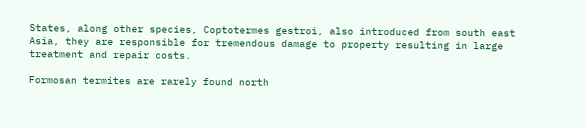States, along other species, Coptotermes gestroi, also introduced from south east Asia, they are responsible for tremendous damage to property resulting in large treatment and repair costs.

Formosan termites are rarely found north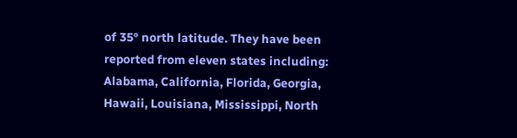of 35° north latitude. They have been reported from eleven states including: Alabama, California, Florida, Georgia, Hawaii, Louisiana, Mississippi, North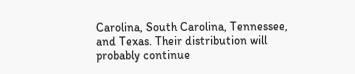Carolina, South Carolina, Tennessee, and Texas. Their distribution will probably continue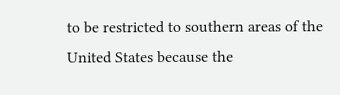to be restricted to southern areas of the United States because the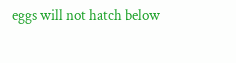eggs will not hatch below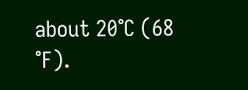about 20°C (68 °F).